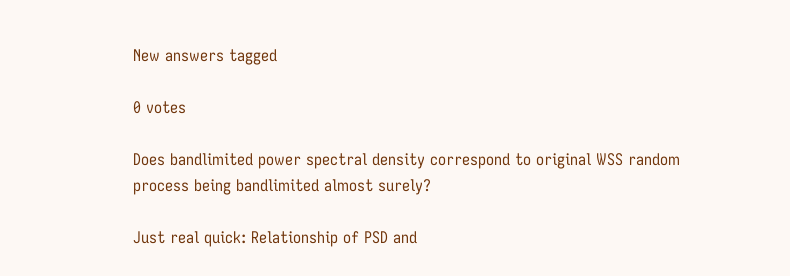New answers tagged

0 votes

Does bandlimited power spectral density correspond to original WSS random process being bandlimited almost surely?

Just real quick: Relationship of PSD and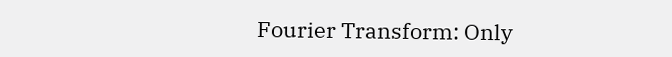Fourier Transform: Only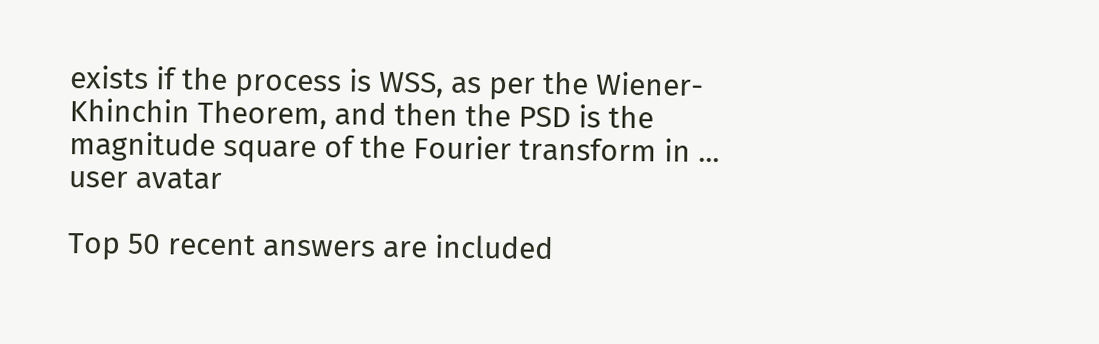exists if the process is WSS, as per the Wiener-Khinchin Theorem, and then the PSD is the magnitude square of the Fourier transform in ...
user avatar

Top 50 recent answers are included